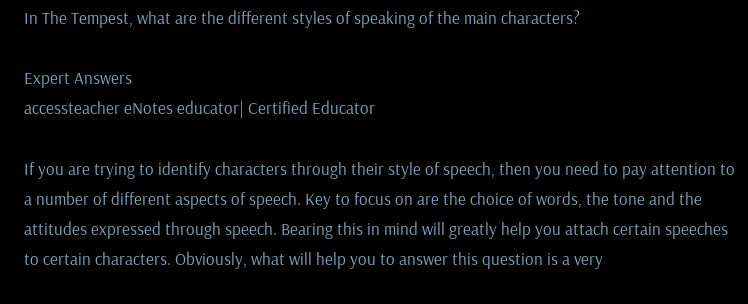In The Tempest, what are the different styles of speaking of the main characters?

Expert Answers
accessteacher eNotes educator| Certified Educator

If you are trying to identify characters through their style of speech, then you need to pay attention to a number of different aspects of speech. Key to focus on are the choice of words, the tone and the attitudes expressed through speech. Bearing this in mind will greatly help you attach certain speeches to certain characters. Obviously, what will help you to answer this question is a very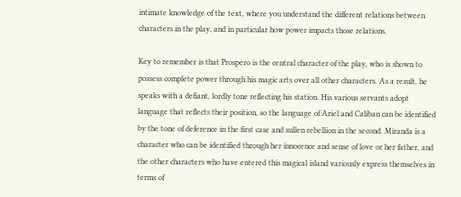intimate knowledge of the text, where you understand the different relations between characters in the play, and in particular how power impacts those relations.

Key to remember is that Prospero is the central character of the play, who is shown to possess complete power through his magic arts over all other characters. As a result, he speaks with a defiant, lordly tone reflecting his station. His various servants adopt language that reflects their position, so the language of Ariel and Caliban can be identified by the tone of deference in the first case and sullen rebellion in the second. Miranda is a character who can be identified through her innocence and sense of love or her father, and the other characters who have entered this magical island variously express themselves in terms of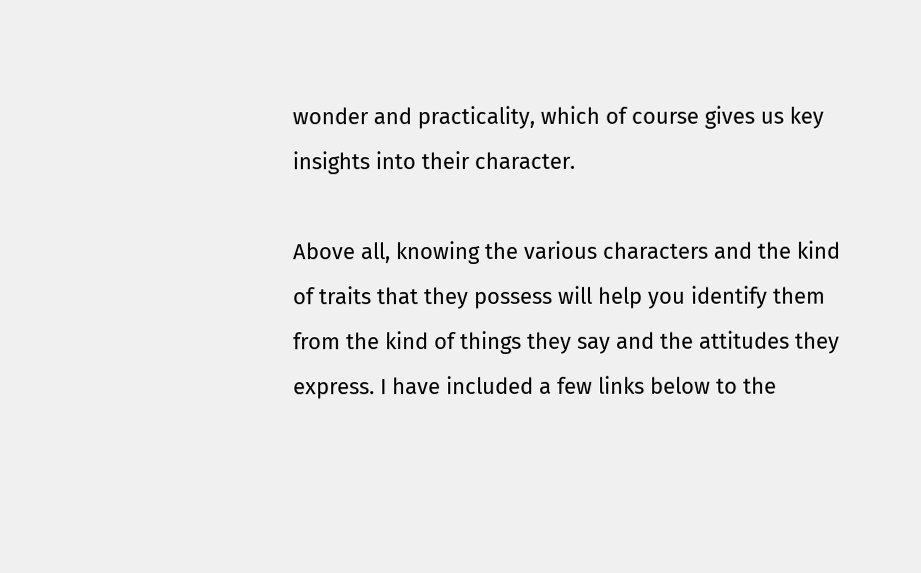wonder and practicality, which of course gives us key insights into their character.

Above all, knowing the various characters and the kind of traits that they possess will help you identify them from the kind of things they say and the attitudes they express. I have included a few links below to the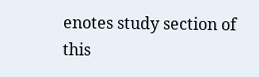enotes study section of this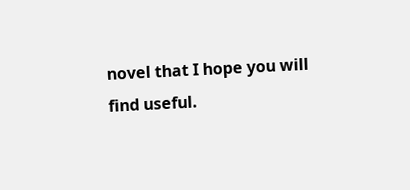novel that I hope you will find useful.